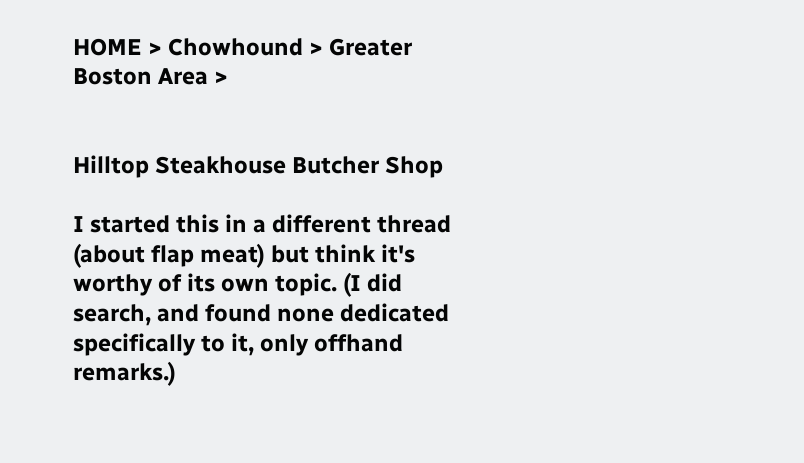HOME > Chowhound > Greater Boston Area >


Hilltop Steakhouse Butcher Shop

I started this in a different thread (about flap meat) but think it's worthy of its own topic. (I did search, and found none dedicated specifically to it, only offhand remarks.)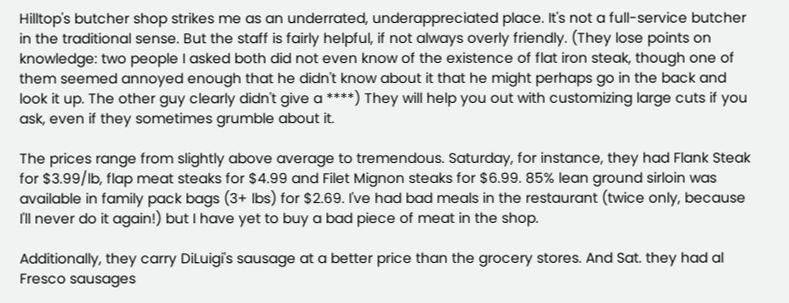Hilltop's butcher shop strikes me as an underrated, underappreciated place. It's not a full-service butcher in the traditional sense. But the staff is fairly helpful, if not always overly friendly. (They lose points on knowledge: two people I asked both did not even know of the existence of flat iron steak, though one of them seemed annoyed enough that he didn't know about it that he might perhaps go in the back and look it up. The other guy clearly didn't give a ****) They will help you out with customizing large cuts if you ask, even if they sometimes grumble about it.

The prices range from slightly above average to tremendous. Saturday, for instance, they had Flank Steak for $3.99/lb, flap meat steaks for $4.99 and Filet Mignon steaks for $6.99. 85% lean ground sirloin was available in family pack bags (3+ lbs) for $2.69. I've had bad meals in the restaurant (twice only, because I'll never do it again!) but I have yet to buy a bad piece of meat in the shop.

Additionally, they carry DiLuigi's sausage at a better price than the grocery stores. And Sat. they had al Fresco sausages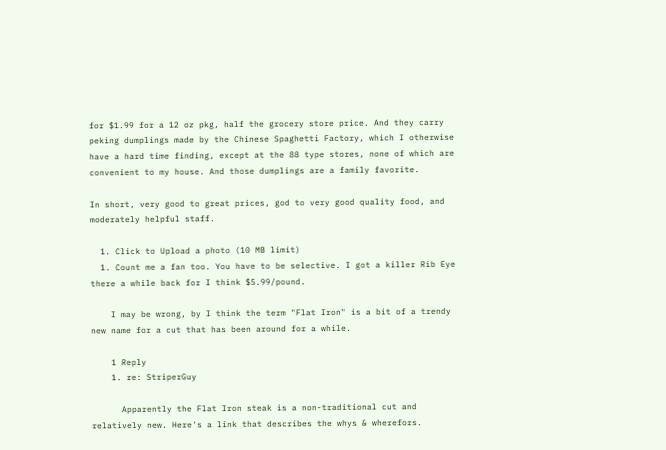for $1.99 for a 12 oz pkg, half the grocery store price. And they carry peking dumplings made by the Chinese Spaghetti Factory, which I otherwise have a hard time finding, except at the 88 type stores, none of which are convenient to my house. And those dumplings are a family favorite.

In short, very good to great prices, god to very good quality food, and moderately helpful staff.

  1. Click to Upload a photo (10 MB limit)
  1. Count me a fan too. You have to be selective. I got a killer Rib Eye there a while back for I think $5.99/pound.

    I may be wrong, by I think the term "Flat Iron" is a bit of a trendy new name for a cut that has been around for a while.

    1 Reply
    1. re: StriperGuy

      Apparently the Flat Iron steak is a non-traditional cut and relatively new. Here's a link that describes the whys & wherefors.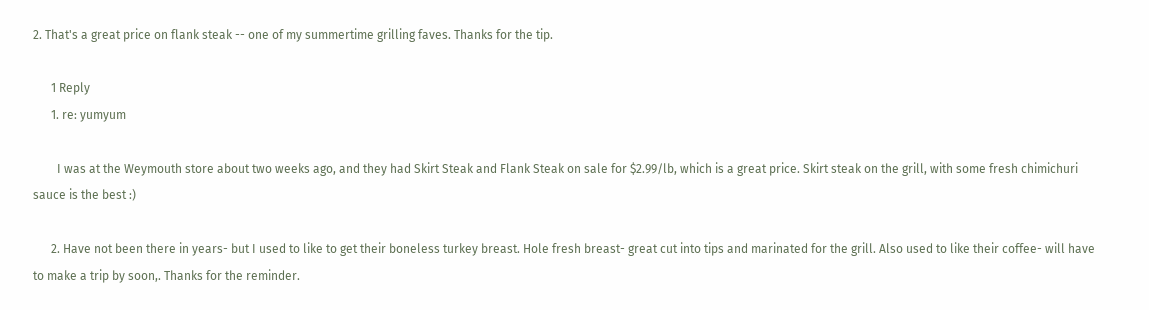2. That's a great price on flank steak -- one of my summertime grilling faves. Thanks for the tip.

      1 Reply
      1. re: yumyum

        I was at the Weymouth store about two weeks ago, and they had Skirt Steak and Flank Steak on sale for $2.99/lb, which is a great price. Skirt steak on the grill, with some fresh chimichuri sauce is the best :)

      2. Have not been there in years- but I used to like to get their boneless turkey breast. Hole fresh breast- great cut into tips and marinated for the grill. Also used to like their coffee- will have to make a trip by soon,. Thanks for the reminder.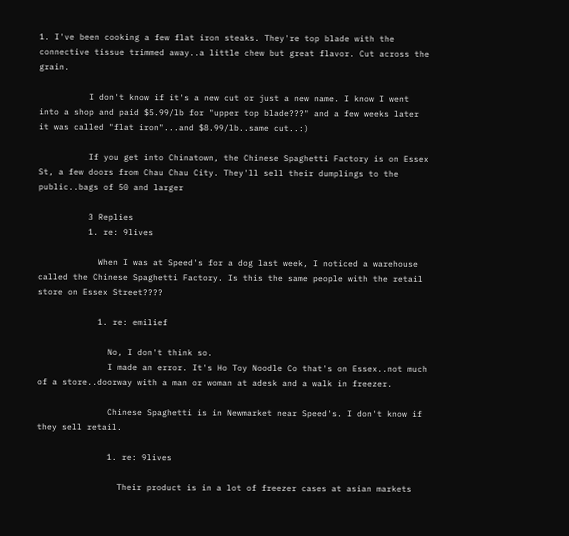1. I've been cooking a few flat iron steaks. They're top blade with the connective tissue trimmed away..a little chew but great flavor. Cut across the grain.

          I don't know if it's a new cut or just a new name. I know I went into a shop and paid $5.99/lb for "upper top blade???" and a few weeks later it was called "flat iron"...and $8.99/lb..same cut..:)

          If you get into Chinatown, the Chinese Spaghetti Factory is on Essex St, a few doors from Chau Chau City. They'll sell their dumplings to the public..bags of 50 and larger

          3 Replies
          1. re: 9lives

            When I was at Speed's for a dog last week, I noticed a warehouse called the Chinese Spaghetti Factory. Is this the same people with the retail store on Essex Street????

            1. re: emilief

              No, I don't think so.
              I made an error. It's Ho Toy Noodle Co that's on Essex..not much of a store..doorway with a man or woman at adesk and a walk in freezer.

              Chinese Spaghetti is in Newmarket near Speed's. I don't know if they sell retail.

              1. re: 9lives

                Their product is in a lot of freezer cases at asian markets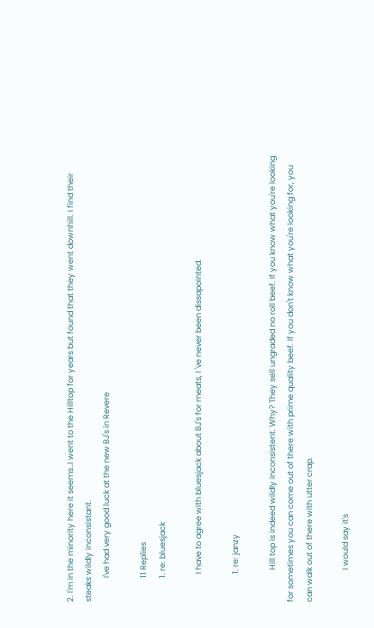2. I'm in the minority here it seems..I went to the Hilltop for years but found that they went downhill. I find their steaks wildly inconsistant.
            I've had very good luck at the new BJ's in Revere

            11 Replies
            1. re: bluesjack

              I have to agree with bluesjack about BJ's for meats, I 've never been dissapointed.

              1. re: janzy

                Hill top is indeed wildly inconsistent. Why? They sell ungraded no roll beef. If you know what you're looking for sometimes you can come out of there with prime quality beef. If you don't know what you're looking for, you can walk out of there with utter crap.

                I would say it's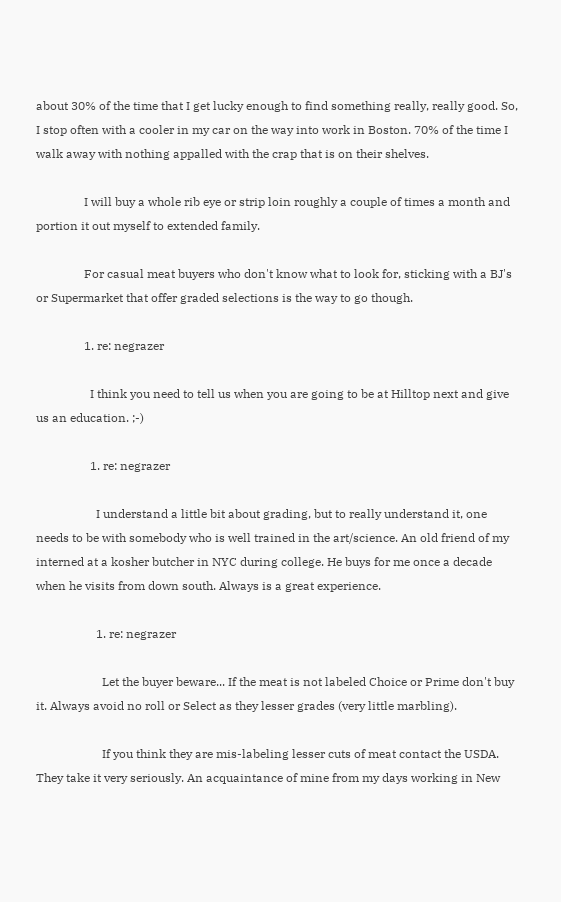about 30% of the time that I get lucky enough to find something really, really good. So, I stop often with a cooler in my car on the way into work in Boston. 70% of the time I walk away with nothing appalled with the crap that is on their shelves.

                I will buy a whole rib eye or strip loin roughly a couple of times a month and portion it out myself to extended family.

                For casual meat buyers who don't know what to look for, sticking with a BJ's or Supermarket that offer graded selections is the way to go though.

                1. re: negrazer

                  I think you need to tell us when you are going to be at Hilltop next and give us an education. ;-)

                  1. re: negrazer

                    I understand a little bit about grading, but to really understand it, one needs to be with somebody who is well trained in the art/science. An old friend of my interned at a kosher butcher in NYC during college. He buys for me once a decade when he visits from down south. Always is a great experience.

                    1. re: negrazer

                      Let the buyer beware... If the meat is not labeled Choice or Prime don't buy it. Always avoid no roll or Select as they lesser grades (very little marbling).

                      If you think they are mis-labeling lesser cuts of meat contact the USDA. They take it very seriously. An acquaintance of mine from my days working in New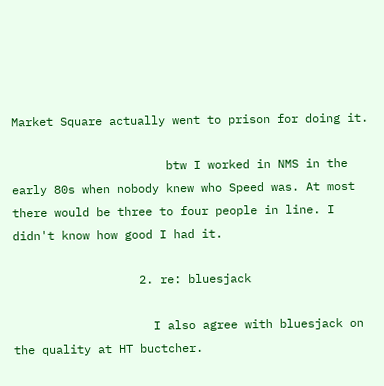Market Square actually went to prison for doing it.

                      btw I worked in NMS in the early 80s when nobody knew who Speed was. At most there would be three to four people in line. I didn't know how good I had it.

                  2. re: bluesjack

                    I also agree with bluesjack on the quality at HT buctcher.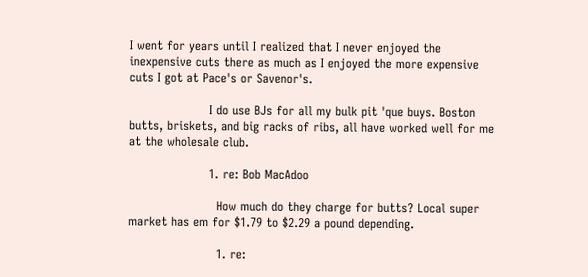I went for years until I realized that I never enjoyed the inexpensive cuts there as much as I enjoyed the more expensive cuts I got at Pace's or Savenor's.

                    I do use BJs for all my bulk pit 'que buys. Boston butts, briskets, and big racks of ribs, all have worked well for me at the wholesale club.

                    1. re: Bob MacAdoo

                      How much do they charge for butts? Local super market has em for $1.79 to $2.29 a pound depending.

                      1. re: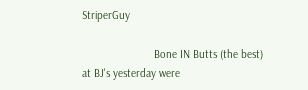StriperGuy

                        Bone IN Butts (the best) at BJ's yesterday were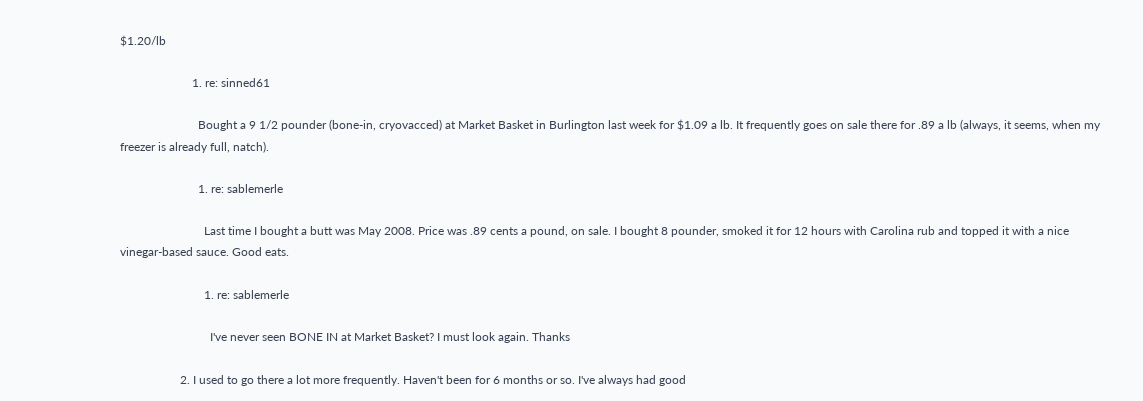$1.20/lb

                        1. re: sinned61

                          Bought a 9 1/2 pounder (bone-in, cryovacced) at Market Basket in Burlington last week for $1.09 a lb. It frequently goes on sale there for .89 a lb (always, it seems, when my freezer is already full, natch).

                          1. re: sablemerle

                            Last time I bought a butt was May 2008. Price was .89 cents a pound, on sale. I bought 8 pounder, smoked it for 12 hours with Carolina rub and topped it with a nice vinegar-based sauce. Good eats.

                            1. re: sablemerle

                              I've never seen BONE IN at Market Basket? I must look again. Thanks

                    2. I used to go there a lot more frequently. Haven't been for 6 months or so. I've always had good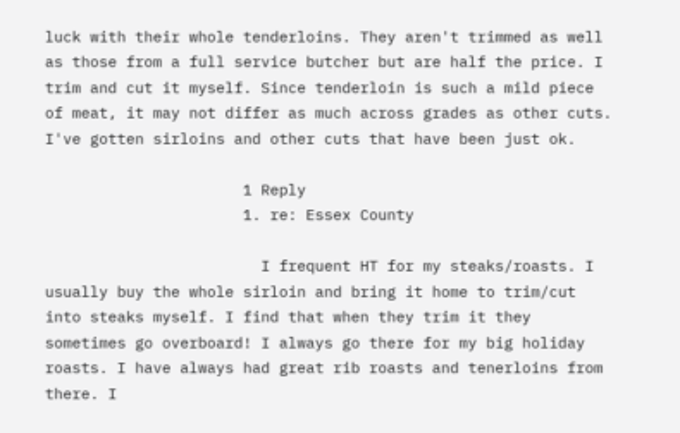luck with their whole tenderloins. They aren't trimmed as well as those from a full service butcher but are half the price. I trim and cut it myself. Since tenderloin is such a mild piece of meat, it may not differ as much across grades as other cuts. I've gotten sirloins and other cuts that have been just ok.

                      1 Reply
                      1. re: Essex County

                        I frequent HT for my steaks/roasts. I usually buy the whole sirloin and bring it home to trim/cut into steaks myself. I find that when they trim it they sometimes go overboard! I always go there for my big holiday roasts. I have always had great rib roasts and tenerloins from there. I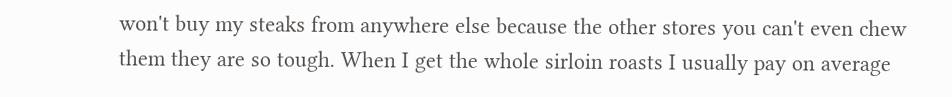won't buy my steaks from anywhere else because the other stores you can't even chew them they are so tough. When I get the whole sirloin roasts I usually pay on average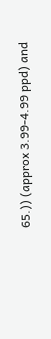65.)) (approx 3.99-4.99 ppd) and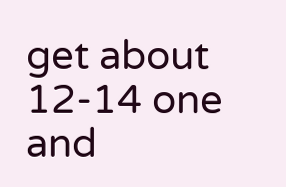get about 12-14 one and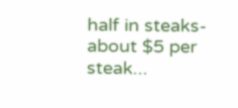half in steaks- about $5 per steak...